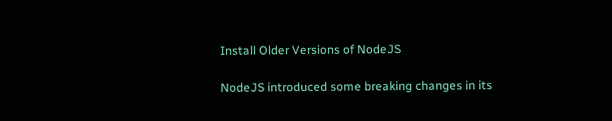Install Older Versions of NodeJS

NodeJS introduced some breaking changes in its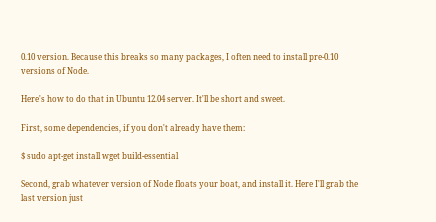0.10 version. Because this breaks so many packages, I often need to install pre-0.10 versions of Node.

Here's how to do that in Ubuntu 12.04 server. It'll be short and sweet.

First, some dependencies, if you don't already have them:

$ sudo apt-get install wget build-essential

Second, grab whatever version of Node floats your boat, and install it. Here I'll grab the last version just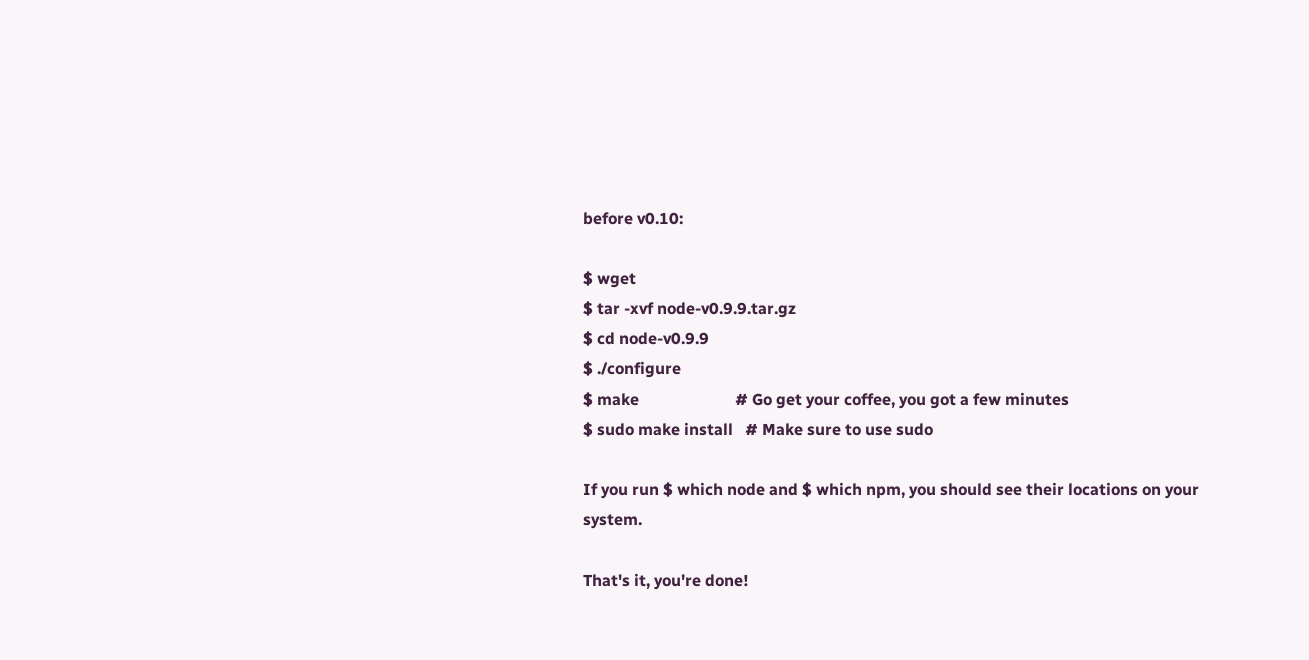before v0.10:

$ wget
$ tar -xvf node-v0.9.9.tar.gz
$ cd node-v0.9.9
$ ./configure
$ make                        # Go get your coffee, you got a few minutes
$ sudo make install   # Make sure to use sudo

If you run $ which node and $ which npm, you should see their locations on your system.

That's it, you're done!